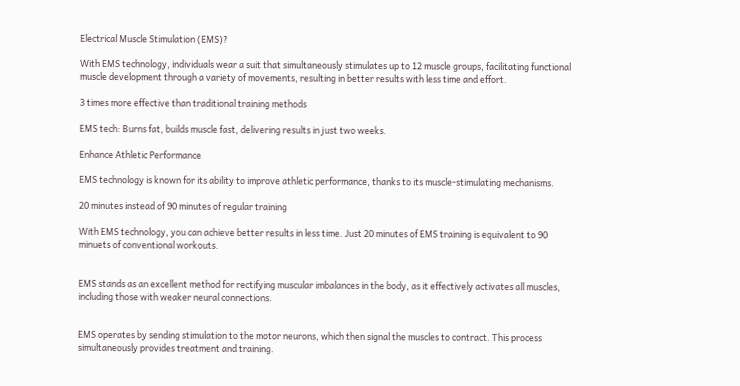Electrical Muscle Stimulation (EMS)?

With EMS technology, individuals wear a suit that simultaneously stimulates up to 12 muscle groups, facilitating functional muscle development through a variety of movements, resulting in better results with less time and effort.

3 times more effective than traditional training methods

EMS tech: Burns fat, builds muscle fast, delivering results in just two weeks.

Enhance Athletic Performance

EMS technology is known for its ability to improve athletic performance, thanks to its muscle-stimulating mechanisms.

20 minutes instead of 90 minutes of regular training

With EMS technology, you can achieve better results in less time. Just 20 minutes of EMS training is equivalent to 90 minuets of conventional workouts.


EMS stands as an excellent method for rectifying muscular imbalances in the body, as it effectively activates all muscles, including those with weaker neural connections.


EMS operates by sending stimulation to the motor neurons, which then signal the muscles to contract. This process simultaneously provides treatment and training.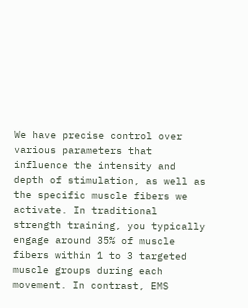We have precise control over various parameters that influence the intensity and depth of stimulation, as well as the specific muscle fibers we activate. In traditional strength training, you typically engage around 35% of muscle fibers within 1 to 3 targeted muscle groups during each movement. In contrast, EMS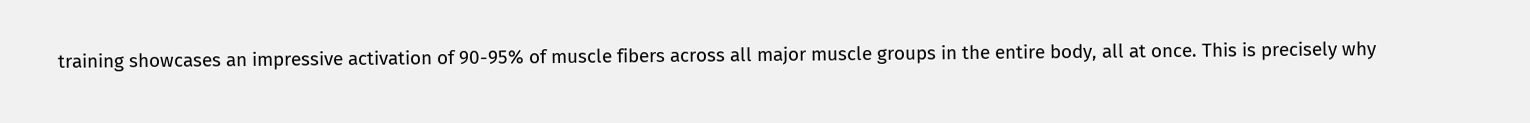training showcases an impressive activation of 90-95% of muscle fibers across all major muscle groups in the entire body, all at once. This is precisely why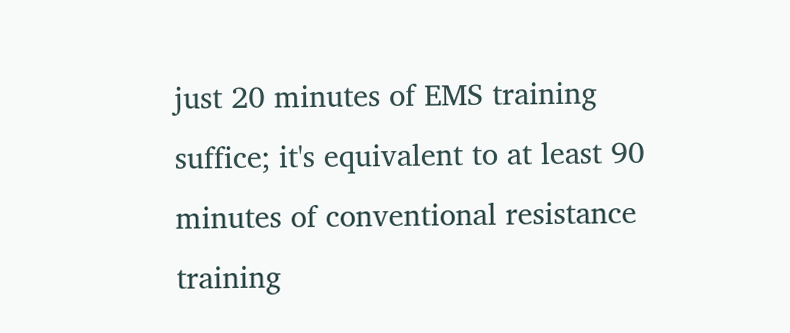just 20 minutes of EMS training suffice; it's equivalent to at least 90 minutes of conventional resistance training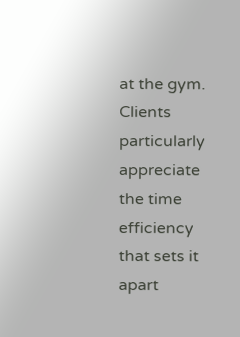at the gym. Clients particularly appreciate the time efficiency that sets it apart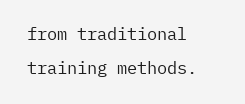from traditional training methods.